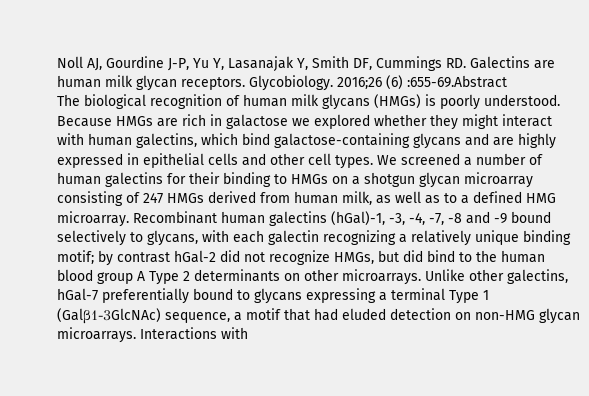Noll AJ, Gourdine J-P, Yu Y, Lasanajak Y, Smith DF, Cummings RD. Galectins are human milk glycan receptors. Glycobiology. 2016;26 (6) :655-69.Abstract
The biological recognition of human milk glycans (HMGs) is poorly understood. Because HMGs are rich in galactose we explored whether they might interact with human galectins, which bind galactose-containing glycans and are highly expressed in epithelial cells and other cell types. We screened a number of human galectins for their binding to HMGs on a shotgun glycan microarray consisting of 247 HMGs derived from human milk, as well as to a defined HMG microarray. Recombinant human galectins (hGal)-1, -3, -4, -7, -8 and -9 bound selectively to glycans, with each galectin recognizing a relatively unique binding motif; by contrast hGal-2 did not recognize HMGs, but did bind to the human blood group A Type 2 determinants on other microarrays. Unlike other galectins, hGal-7 preferentially bound to glycans expressing a terminal Type 1 (Galβ1-3GlcNAc) sequence, a motif that had eluded detection on non-HMG glycan microarrays. Interactions with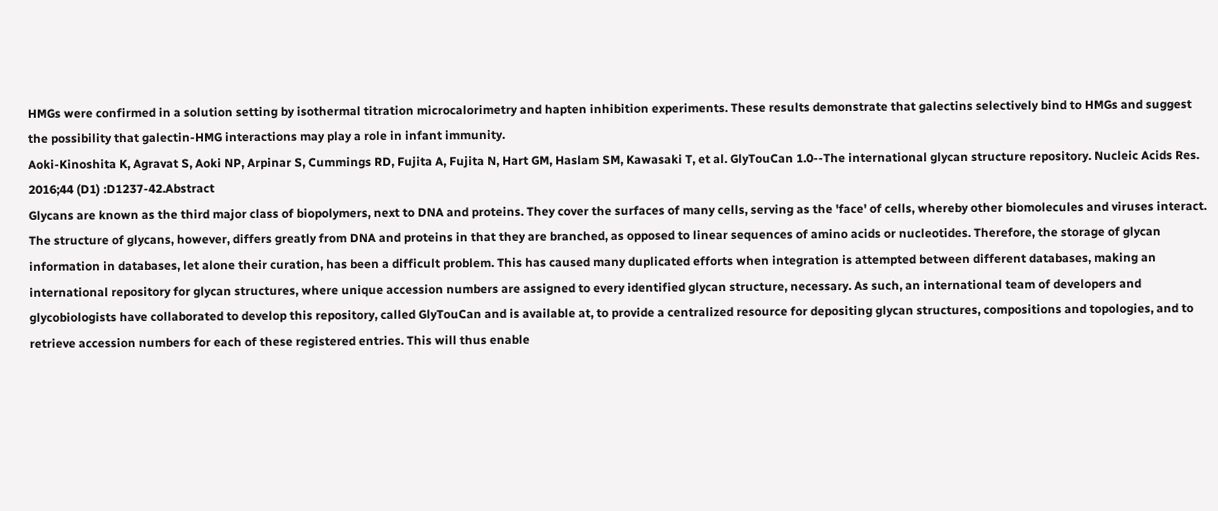HMGs were confirmed in a solution setting by isothermal titration microcalorimetry and hapten inhibition experiments. These results demonstrate that galectins selectively bind to HMGs and suggest the possibility that galectin-HMG interactions may play a role in infant immunity.
Aoki-Kinoshita K, Agravat S, Aoki NP, Arpinar S, Cummings RD, Fujita A, Fujita N, Hart GM, Haslam SM, Kawasaki T, et al. GlyTouCan 1.0--The international glycan structure repository. Nucleic Acids Res. 2016;44 (D1) :D1237-42.Abstract
Glycans are known as the third major class of biopolymers, next to DNA and proteins. They cover the surfaces of many cells, serving as the 'face' of cells, whereby other biomolecules and viruses interact. The structure of glycans, however, differs greatly from DNA and proteins in that they are branched, as opposed to linear sequences of amino acids or nucleotides. Therefore, the storage of glycan information in databases, let alone their curation, has been a difficult problem. This has caused many duplicated efforts when integration is attempted between different databases, making an international repository for glycan structures, where unique accession numbers are assigned to every identified glycan structure, necessary. As such, an international team of developers and glycobiologists have collaborated to develop this repository, called GlyTouCan and is available at, to provide a centralized resource for depositing glycan structures, compositions and topologies, and to retrieve accession numbers for each of these registered entries. This will thus enable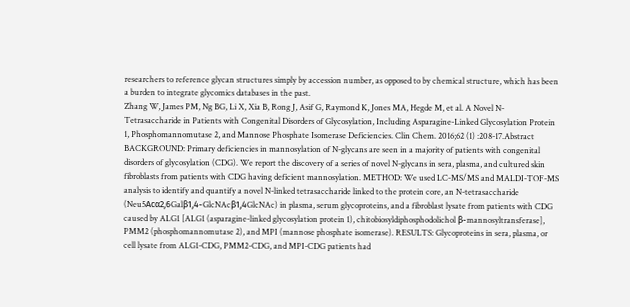researchers to reference glycan structures simply by accession number, as opposed to by chemical structure, which has been a burden to integrate glycomics databases in the past.
Zhang W, James PM, Ng BG, Li X, Xia B, Rong J, Asif G, Raymond K, Jones MA, Hegde M, et al. A Novel N-Tetrasaccharide in Patients with Congenital Disorders of Glycosylation, Including Asparagine-Linked Glycosylation Protein 1, Phosphomannomutase 2, and Mannose Phosphate Isomerase Deficiencies. Clin Chem. 2016;62 (1) :208-17.Abstract
BACKGROUND: Primary deficiencies in mannosylation of N-glycans are seen in a majority of patients with congenital disorders of glycosylation (CDG). We report the discovery of a series of novel N-glycans in sera, plasma, and cultured skin fibroblasts from patients with CDG having deficient mannosylation. METHOD: We used LC-MS/MS and MALDI-TOF-MS analysis to identify and quantify a novel N-linked tetrasaccharide linked to the protein core, an N-tetrasaccharide (Neu5Acα2,6Galβ1,4-GlcNAcβ1,4GlcNAc) in plasma, serum glycoproteins, and a fibroblast lysate from patients with CDG caused by ALG1 [ALG1 (asparagine-linked glycosylation protein 1), chitobiosyldiphosphodolichol β-mannosyltransferase], PMM2 (phosphomannomutase 2), and MPI (mannose phosphate isomerase). RESULTS: Glycoproteins in sera, plasma, or cell lysate from ALG1-CDG, PMM2-CDG, and MPI-CDG patients had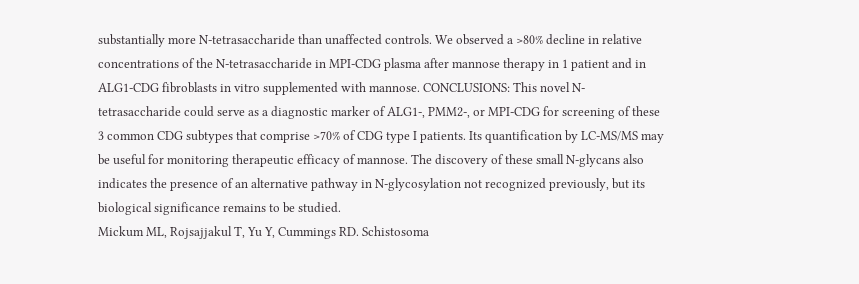substantially more N-tetrasaccharide than unaffected controls. We observed a >80% decline in relative concentrations of the N-tetrasaccharide in MPI-CDG plasma after mannose therapy in 1 patient and in ALG1-CDG fibroblasts in vitro supplemented with mannose. CONCLUSIONS: This novel N-tetrasaccharide could serve as a diagnostic marker of ALG1-, PMM2-, or MPI-CDG for screening of these 3 common CDG subtypes that comprise >70% of CDG type I patients. Its quantification by LC-MS/MS may be useful for monitoring therapeutic efficacy of mannose. The discovery of these small N-glycans also indicates the presence of an alternative pathway in N-glycosylation not recognized previously, but its biological significance remains to be studied.
Mickum ML, Rojsajjakul T, Yu Y, Cummings RD. Schistosoma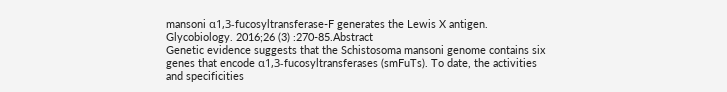mansoni α1,3-fucosyltransferase-F generates the Lewis X antigen. Glycobiology. 2016;26 (3) :270-85.Abstract
Genetic evidence suggests that the Schistosoma mansoni genome contains six genes that encode α1,3-fucosyltransferases (smFuTs). To date, the activities and specificities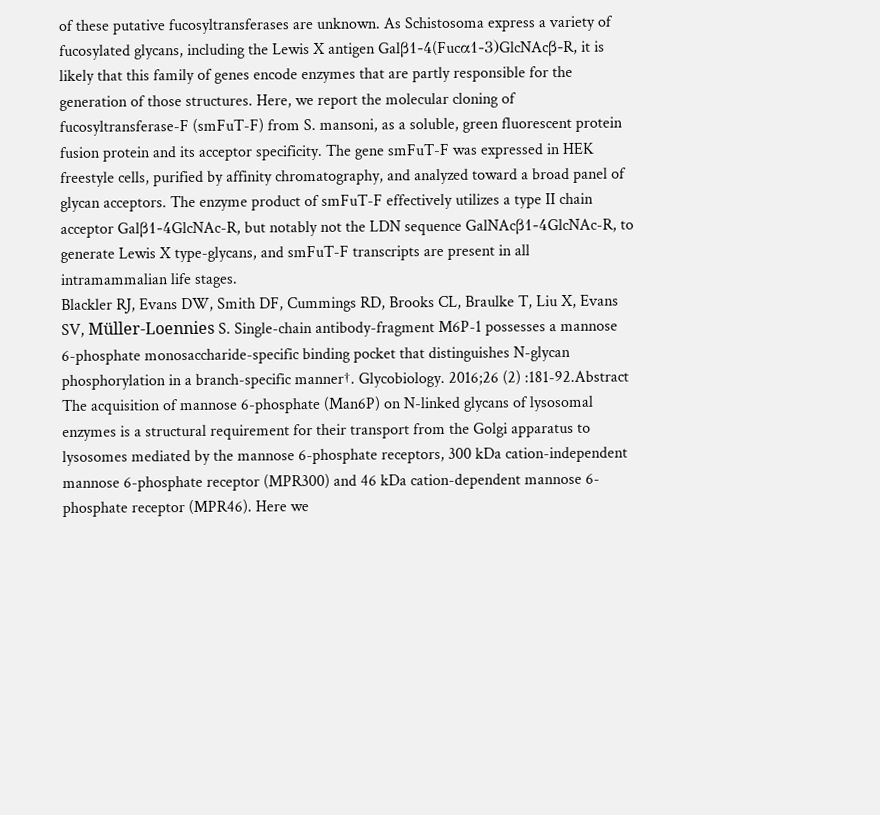of these putative fucosyltransferases are unknown. As Schistosoma express a variety of fucosylated glycans, including the Lewis X antigen Galβ1-4(Fucα1-3)GlcNAcβ-R, it is likely that this family of genes encode enzymes that are partly responsible for the generation of those structures. Here, we report the molecular cloning of fucosyltransferase-F (smFuT-F) from S. mansoni, as a soluble, green fluorescent protein fusion protein and its acceptor specificity. The gene smFuT-F was expressed in HEK freestyle cells, purified by affinity chromatography, and analyzed toward a broad panel of glycan acceptors. The enzyme product of smFuT-F effectively utilizes a type II chain acceptor Galβ1-4GlcNAc-R, but notably not the LDN sequence GalNAcβ1-4GlcNAc-R, to generate Lewis X type-glycans, and smFuT-F transcripts are present in all intramammalian life stages.
Blackler RJ, Evans DW, Smith DF, Cummings RD, Brooks CL, Braulke T, Liu X, Evans SV, Müller-Loennies S. Single-chain antibody-fragment M6P-1 possesses a mannose 6-phosphate monosaccharide-specific binding pocket that distinguishes N-glycan phosphorylation in a branch-specific manner†. Glycobiology. 2016;26 (2) :181-92.Abstract
The acquisition of mannose 6-phosphate (Man6P) on N-linked glycans of lysosomal enzymes is a structural requirement for their transport from the Golgi apparatus to lysosomes mediated by the mannose 6-phosphate receptors, 300 kDa cation-independent mannose 6-phosphate receptor (MPR300) and 46 kDa cation-dependent mannose 6-phosphate receptor (MPR46). Here we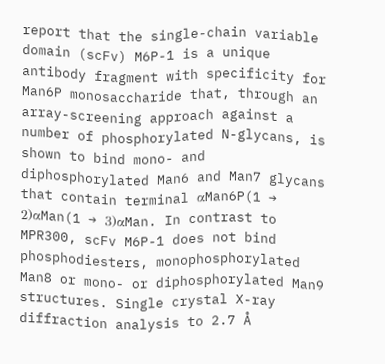report that the single-chain variable domain (scFv) M6P-1 is a unique antibody fragment with specificity for Man6P monosaccharide that, through an array-screening approach against a number of phosphorylated N-glycans, is shown to bind mono- and diphosphorylated Man6 and Man7 glycans that contain terminal αMan6P(1 → 2)αMan(1 → 3)αMan. In contrast to MPR300, scFv M6P-1 does not bind phosphodiesters, monophosphorylated Man8 or mono- or diphosphorylated Man9 structures. Single crystal X-ray diffraction analysis to 2.7 Å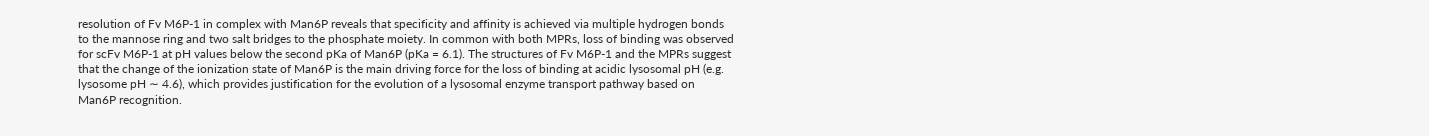resolution of Fv M6P-1 in complex with Man6P reveals that specificity and affinity is achieved via multiple hydrogen bonds to the mannose ring and two salt bridges to the phosphate moiety. In common with both MPRs, loss of binding was observed for scFv M6P-1 at pH values below the second pKa of Man6P (pKa = 6.1). The structures of Fv M6P-1 and the MPRs suggest that the change of the ionization state of Man6P is the main driving force for the loss of binding at acidic lysosomal pH (e.g. lysosome pH ∼ 4.6), which provides justification for the evolution of a lysosomal enzyme transport pathway based on Man6P recognition.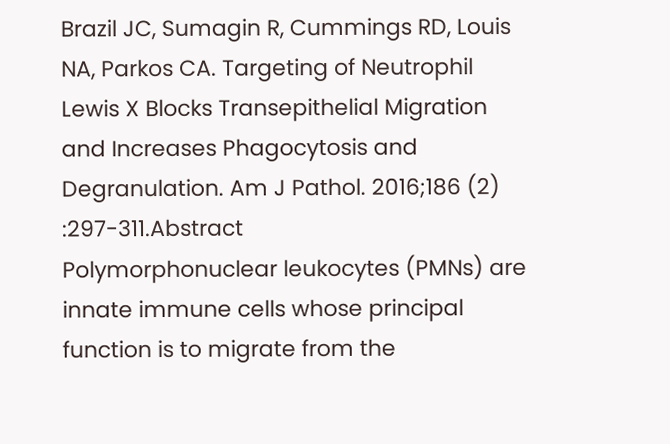Brazil JC, Sumagin R, Cummings RD, Louis NA, Parkos CA. Targeting of Neutrophil Lewis X Blocks Transepithelial Migration and Increases Phagocytosis and Degranulation. Am J Pathol. 2016;186 (2) :297-311.Abstract
Polymorphonuclear leukocytes (PMNs) are innate immune cells whose principal function is to migrate from the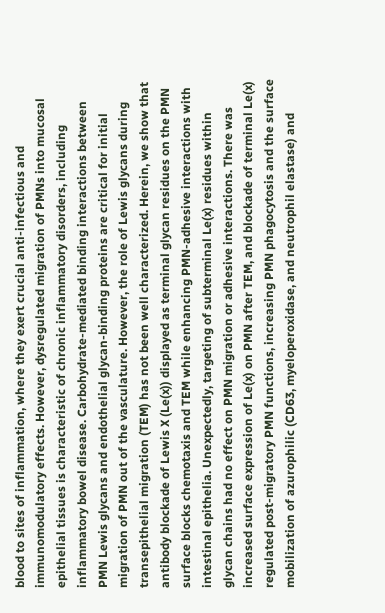blood to sites of inflammation, where they exert crucial anti-infectious and immunomodulatory effects. However, dysregulated migration of PMNs into mucosal epithelial tissues is characteristic of chronic inflammatory disorders, including inflammatory bowel disease. Carbohydrate-mediated binding interactions between PMN Lewis glycans and endothelial glycan-binding proteins are critical for initial migration of PMN out of the vasculature. However, the role of Lewis glycans during transepithelial migration (TEM) has not been well characterized. Herein, we show that antibody blockade of Lewis X (Le(x)) displayed as terminal glycan residues on the PMN surface blocks chemotaxis and TEM while enhancing PMN-adhesive interactions with intestinal epithelia. Unexpectedly, targeting of subterminal Le(x) residues within glycan chains had no effect on PMN migration or adhesive interactions. There was increased surface expression of Le(x) on PMN after TEM, and blockade of terminal Le(x) regulated post-migratory PMN functions, increasing PMN phagocytosis and the surface mobilization of azurophilic (CD63, myeloperoxidase, and neutrophil elastase) and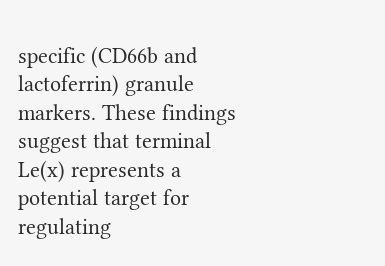specific (CD66b and lactoferrin) granule markers. These findings suggest that terminal Le(x) represents a potential target for regulating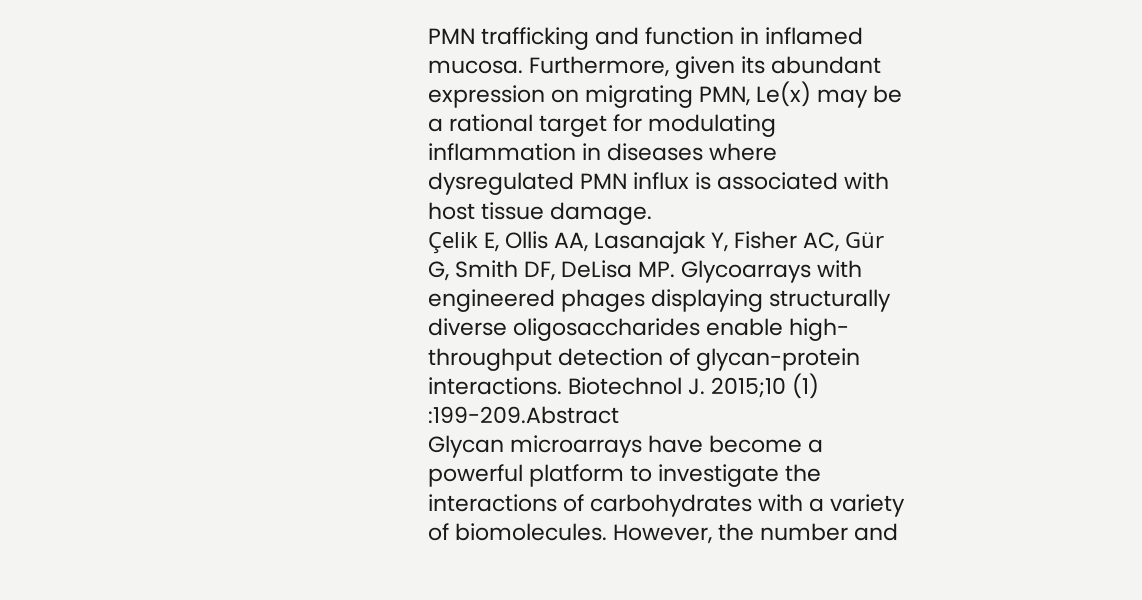PMN trafficking and function in inflamed mucosa. Furthermore, given its abundant expression on migrating PMN, Le(x) may be a rational target for modulating inflammation in diseases where dysregulated PMN influx is associated with host tissue damage.
Çelik E, Ollis AA, Lasanajak Y, Fisher AC, Gür G, Smith DF, DeLisa MP. Glycoarrays with engineered phages displaying structurally diverse oligosaccharides enable high-throughput detection of glycan-protein interactions. Biotechnol J. 2015;10 (1) :199-209.Abstract
Glycan microarrays have become a powerful platform to investigate the interactions of carbohydrates with a variety of biomolecules. However, the number and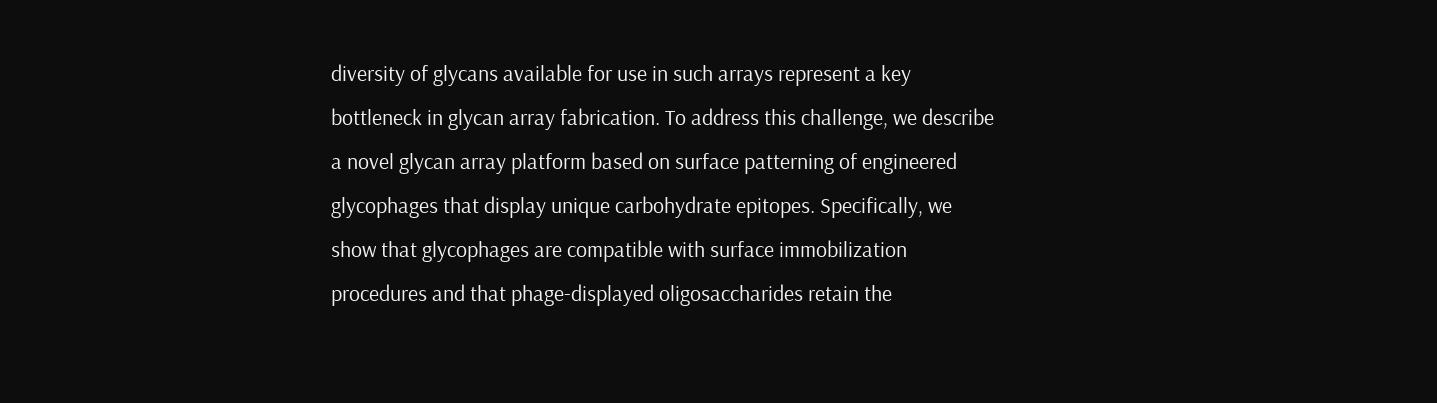diversity of glycans available for use in such arrays represent a key bottleneck in glycan array fabrication. To address this challenge, we describe a novel glycan array platform based on surface patterning of engineered glycophages that display unique carbohydrate epitopes. Specifically, we show that glycophages are compatible with surface immobilization procedures and that phage-displayed oligosaccharides retain the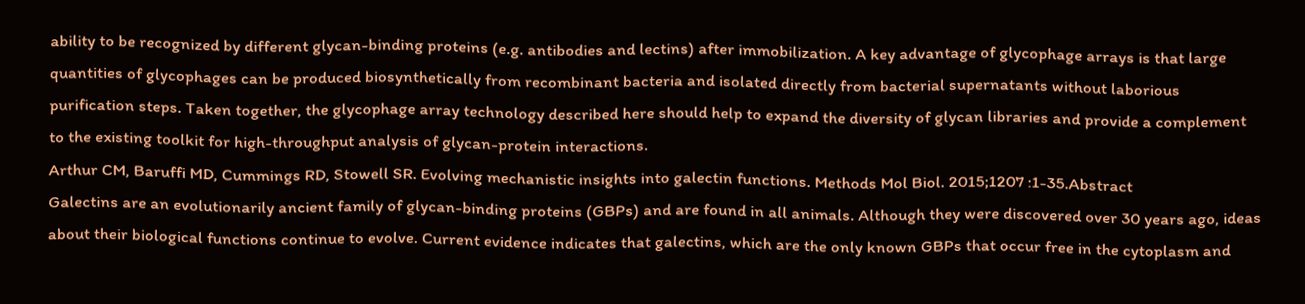ability to be recognized by different glycan-binding proteins (e.g. antibodies and lectins) after immobilization. A key advantage of glycophage arrays is that large quantities of glycophages can be produced biosynthetically from recombinant bacteria and isolated directly from bacterial supernatants without laborious purification steps. Taken together, the glycophage array technology described here should help to expand the diversity of glycan libraries and provide a complement to the existing toolkit for high-throughput analysis of glycan-protein interactions.
Arthur CM, Baruffi MD, Cummings RD, Stowell SR. Evolving mechanistic insights into galectin functions. Methods Mol Biol. 2015;1207 :1-35.Abstract
Galectins are an evolutionarily ancient family of glycan-binding proteins (GBPs) and are found in all animals. Although they were discovered over 30 years ago, ideas about their biological functions continue to evolve. Current evidence indicates that galectins, which are the only known GBPs that occur free in the cytoplasm and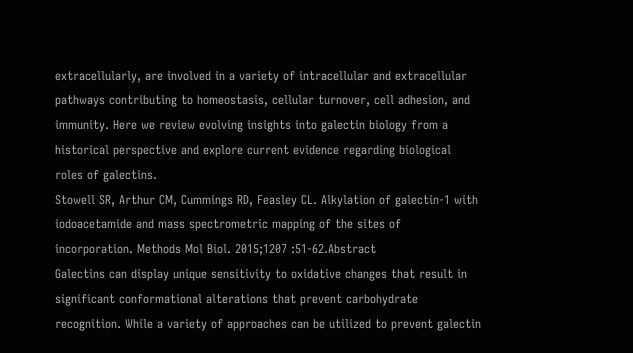extracellularly, are involved in a variety of intracellular and extracellular pathways contributing to homeostasis, cellular turnover, cell adhesion, and immunity. Here we review evolving insights into galectin biology from a historical perspective and explore current evidence regarding biological roles of galectins.
Stowell SR, Arthur CM, Cummings RD, Feasley CL. Alkylation of galectin-1 with iodoacetamide and mass spectrometric mapping of the sites of incorporation. Methods Mol Biol. 2015;1207 :51-62.Abstract
Galectins can display unique sensitivity to oxidative changes that result in significant conformational alterations that prevent carbohydrate recognition. While a variety of approaches can be utilized to prevent galectin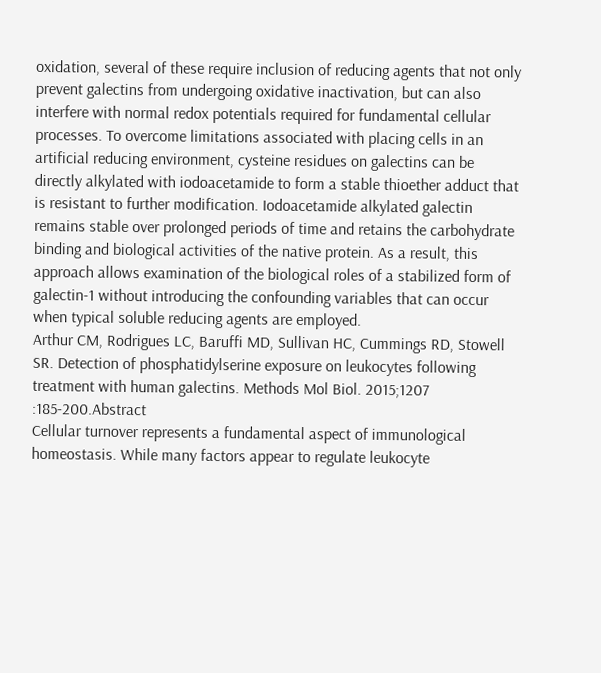oxidation, several of these require inclusion of reducing agents that not only prevent galectins from undergoing oxidative inactivation, but can also interfere with normal redox potentials required for fundamental cellular processes. To overcome limitations associated with placing cells in an artificial reducing environment, cysteine residues on galectins can be directly alkylated with iodoacetamide to form a stable thioether adduct that is resistant to further modification. Iodoacetamide alkylated galectin remains stable over prolonged periods of time and retains the carbohydrate binding and biological activities of the native protein. As a result, this approach allows examination of the biological roles of a stabilized form of galectin-1 without introducing the confounding variables that can occur when typical soluble reducing agents are employed.
Arthur CM, Rodrigues LC, Baruffi MD, Sullivan HC, Cummings RD, Stowell SR. Detection of phosphatidylserine exposure on leukocytes following treatment with human galectins. Methods Mol Biol. 2015;1207 :185-200.Abstract
Cellular turnover represents a fundamental aspect of immunological homeostasis. While many factors appear to regulate leukocyte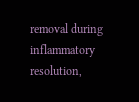removal during inflammatory resolution,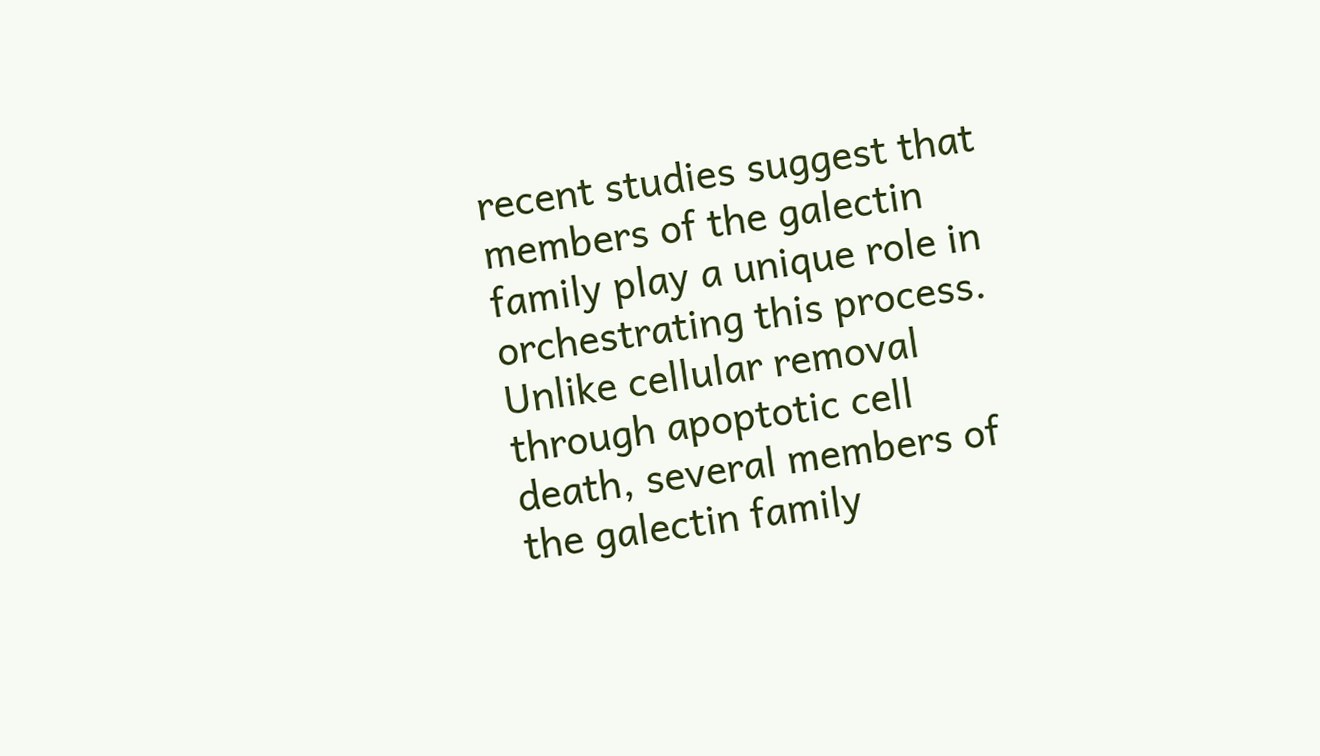recent studies suggest that members of the galectin family play a unique role in orchestrating this process. Unlike cellular removal through apoptotic cell death, several members of the galectin family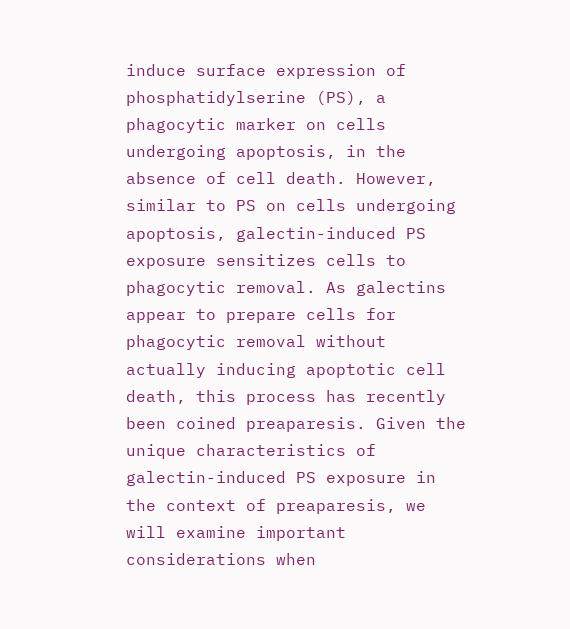induce surface expression of phosphatidylserine (PS), a phagocytic marker on cells undergoing apoptosis, in the absence of cell death. However, similar to PS on cells undergoing apoptosis, galectin-induced PS exposure sensitizes cells to phagocytic removal. As galectins appear to prepare cells for phagocytic removal without actually inducing apoptotic cell death, this process has recently been coined preaparesis. Given the unique characteristics of galectin-induced PS exposure in the context of preaparesis, we will examine important considerations when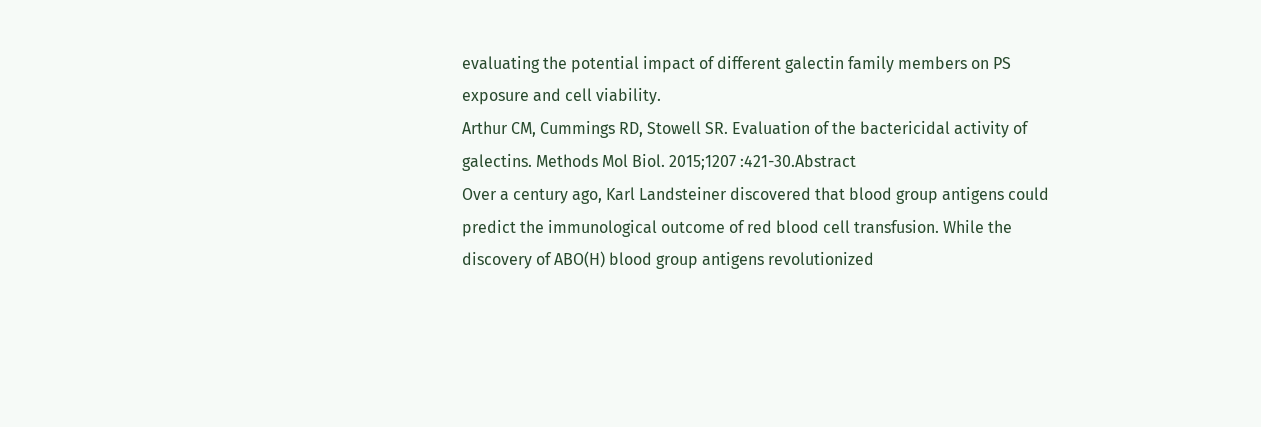evaluating the potential impact of different galectin family members on PS exposure and cell viability.
Arthur CM, Cummings RD, Stowell SR. Evaluation of the bactericidal activity of galectins. Methods Mol Biol. 2015;1207 :421-30.Abstract
Over a century ago, Karl Landsteiner discovered that blood group antigens could predict the immunological outcome of red blood cell transfusion. While the discovery of ABO(H) blood group antigens revolutionized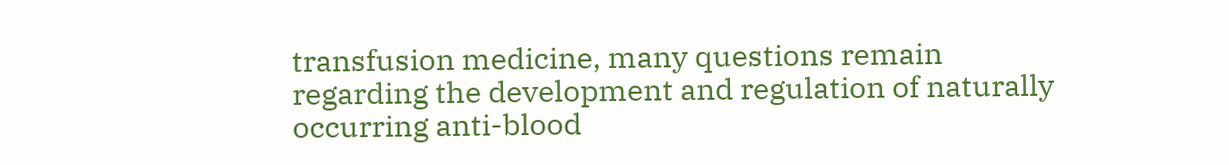transfusion medicine, many questions remain regarding the development and regulation of naturally occurring anti-blood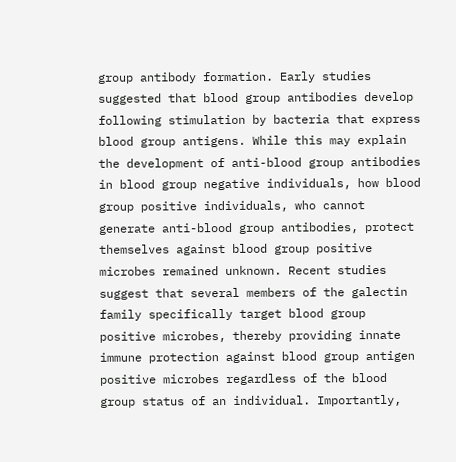group antibody formation. Early studies suggested that blood group antibodies develop following stimulation by bacteria that express blood group antigens. While this may explain the development of anti-blood group antibodies in blood group negative individuals, how blood group positive individuals, who cannot generate anti-blood group antibodies, protect themselves against blood group positive microbes remained unknown. Recent studies suggest that several members of the galectin family specifically target blood group positive microbes, thereby providing innate immune protection against blood group antigen positive microbes regardless of the blood group status of an individual. Importantly,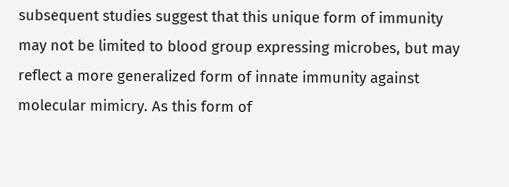subsequent studies suggest that this unique form of immunity may not be limited to blood group expressing microbes, but may reflect a more generalized form of innate immunity against molecular mimicry. As this form of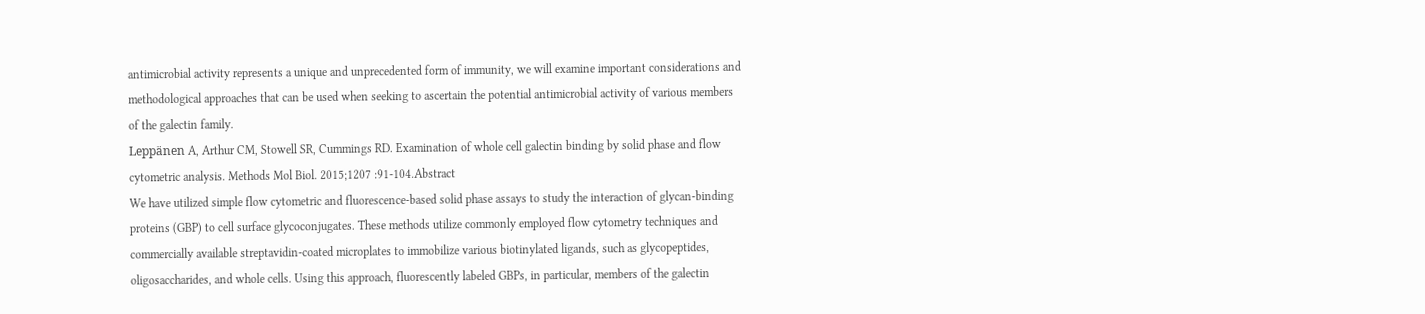antimicrobial activity represents a unique and unprecedented form of immunity, we will examine important considerations and methodological approaches that can be used when seeking to ascertain the potential antimicrobial activity of various members of the galectin family.
Leppänen A, Arthur CM, Stowell SR, Cummings RD. Examination of whole cell galectin binding by solid phase and flow cytometric analysis. Methods Mol Biol. 2015;1207 :91-104.Abstract
We have utilized simple flow cytometric and fluorescence-based solid phase assays to study the interaction of glycan-binding proteins (GBP) to cell surface glycoconjugates. These methods utilize commonly employed flow cytometry techniques and commercially available streptavidin-coated microplates to immobilize various biotinylated ligands, such as glycopeptides, oligosaccharides, and whole cells. Using this approach, fluorescently labeled GBPs, in particular, members of the galectin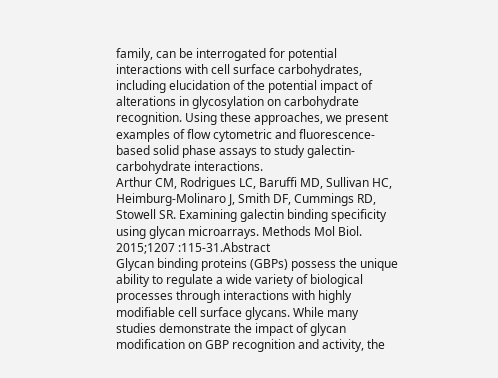family, can be interrogated for potential interactions with cell surface carbohydrates, including elucidation of the potential impact of alterations in glycosylation on carbohydrate recognition. Using these approaches, we present examples of flow cytometric and fluorescence-based solid phase assays to study galectin-carbohydrate interactions.
Arthur CM, Rodrigues LC, Baruffi MD, Sullivan HC, Heimburg-Molinaro J, Smith DF, Cummings RD, Stowell SR. Examining galectin binding specificity using glycan microarrays. Methods Mol Biol. 2015;1207 :115-31.Abstract
Glycan binding proteins (GBPs) possess the unique ability to regulate a wide variety of biological processes through interactions with highly modifiable cell surface glycans. While many studies demonstrate the impact of glycan modification on GBP recognition and activity, the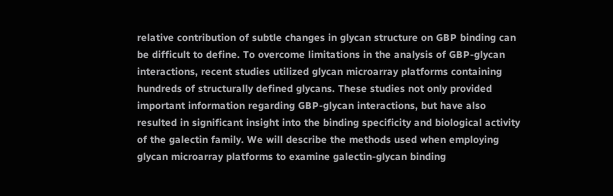relative contribution of subtle changes in glycan structure on GBP binding can be difficult to define. To overcome limitations in the analysis of GBP-glycan interactions, recent studies utilized glycan microarray platforms containing hundreds of structurally defined glycans. These studies not only provided important information regarding GBP-glycan interactions, but have also resulted in significant insight into the binding specificity and biological activity of the galectin family. We will describe the methods used when employing glycan microarray platforms to examine galectin-glycan binding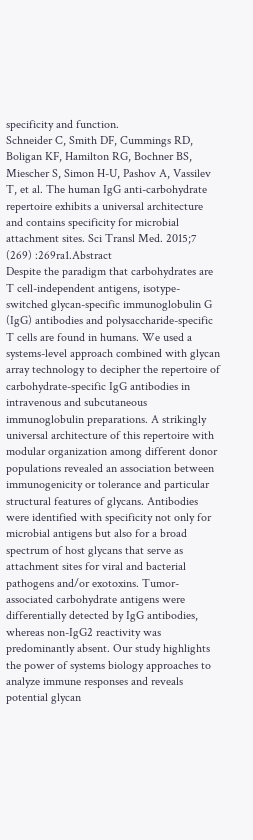specificity and function.
Schneider C, Smith DF, Cummings RD, Boligan KF, Hamilton RG, Bochner BS, Miescher S, Simon H-U, Pashov A, Vassilev T, et al. The human IgG anti-carbohydrate repertoire exhibits a universal architecture and contains specificity for microbial attachment sites. Sci Transl Med. 2015;7 (269) :269ra1.Abstract
Despite the paradigm that carbohydrates are T cell-independent antigens, isotype-switched glycan-specific immunoglobulin G (IgG) antibodies and polysaccharide-specific T cells are found in humans. We used a systems-level approach combined with glycan array technology to decipher the repertoire of carbohydrate-specific IgG antibodies in intravenous and subcutaneous immunoglobulin preparations. A strikingly universal architecture of this repertoire with modular organization among different donor populations revealed an association between immunogenicity or tolerance and particular structural features of glycans. Antibodies were identified with specificity not only for microbial antigens but also for a broad spectrum of host glycans that serve as attachment sites for viral and bacterial pathogens and/or exotoxins. Tumor-associated carbohydrate antigens were differentially detected by IgG antibodies, whereas non-IgG2 reactivity was predominantly absent. Our study highlights the power of systems biology approaches to analyze immune responses and reveals potential glycan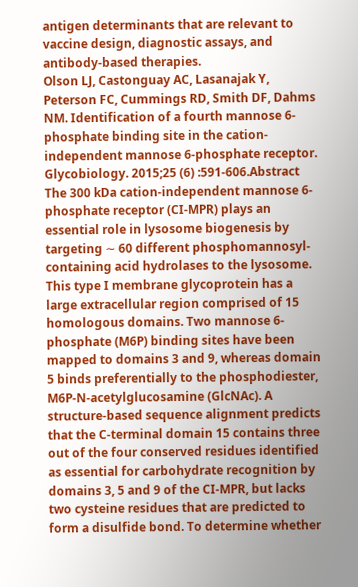antigen determinants that are relevant to vaccine design, diagnostic assays, and antibody-based therapies.
Olson LJ, Castonguay AC, Lasanajak Y, Peterson FC, Cummings RD, Smith DF, Dahms NM. Identification of a fourth mannose 6-phosphate binding site in the cation-independent mannose 6-phosphate receptor. Glycobiology. 2015;25 (6) :591-606.Abstract
The 300 kDa cation-independent mannose 6-phosphate receptor (CI-MPR) plays an essential role in lysosome biogenesis by targeting ∼ 60 different phosphomannosyl-containing acid hydrolases to the lysosome. This type I membrane glycoprotein has a large extracellular region comprised of 15 homologous domains. Two mannose 6-phosphate (M6P) binding sites have been mapped to domains 3 and 9, whereas domain 5 binds preferentially to the phosphodiester, M6P-N-acetylglucosamine (GlcNAc). A structure-based sequence alignment predicts that the C-terminal domain 15 contains three out of the four conserved residues identified as essential for carbohydrate recognition by domains 3, 5 and 9 of the CI-MPR, but lacks two cysteine residues that are predicted to form a disulfide bond. To determine whether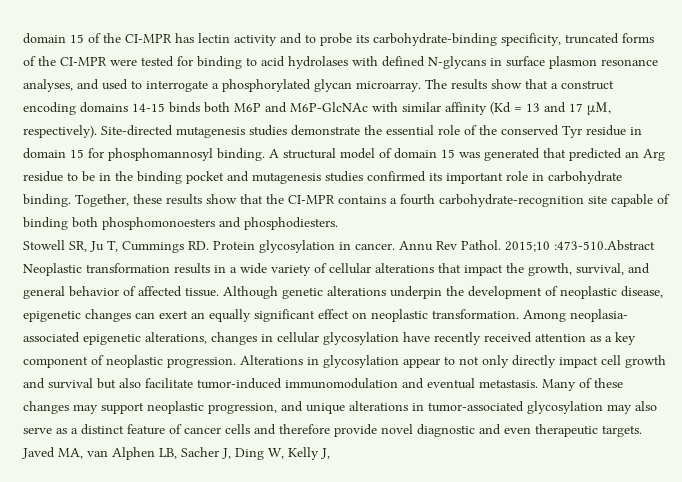domain 15 of the CI-MPR has lectin activity and to probe its carbohydrate-binding specificity, truncated forms of the CI-MPR were tested for binding to acid hydrolases with defined N-glycans in surface plasmon resonance analyses, and used to interrogate a phosphorylated glycan microarray. The results show that a construct encoding domains 14-15 binds both M6P and M6P-GlcNAc with similar affinity (Kd = 13 and 17 μM, respectively). Site-directed mutagenesis studies demonstrate the essential role of the conserved Tyr residue in domain 15 for phosphomannosyl binding. A structural model of domain 15 was generated that predicted an Arg residue to be in the binding pocket and mutagenesis studies confirmed its important role in carbohydrate binding. Together, these results show that the CI-MPR contains a fourth carbohydrate-recognition site capable of binding both phosphomonoesters and phosphodiesters.
Stowell SR, Ju T, Cummings RD. Protein glycosylation in cancer. Annu Rev Pathol. 2015;10 :473-510.Abstract
Neoplastic transformation results in a wide variety of cellular alterations that impact the growth, survival, and general behavior of affected tissue. Although genetic alterations underpin the development of neoplastic disease, epigenetic changes can exert an equally significant effect on neoplastic transformation. Among neoplasia-associated epigenetic alterations, changes in cellular glycosylation have recently received attention as a key component of neoplastic progression. Alterations in glycosylation appear to not only directly impact cell growth and survival but also facilitate tumor-induced immunomodulation and eventual metastasis. Many of these changes may support neoplastic progression, and unique alterations in tumor-associated glycosylation may also serve as a distinct feature of cancer cells and therefore provide novel diagnostic and even therapeutic targets.
Javed MA, van Alphen LB, Sacher J, Ding W, Kelly J,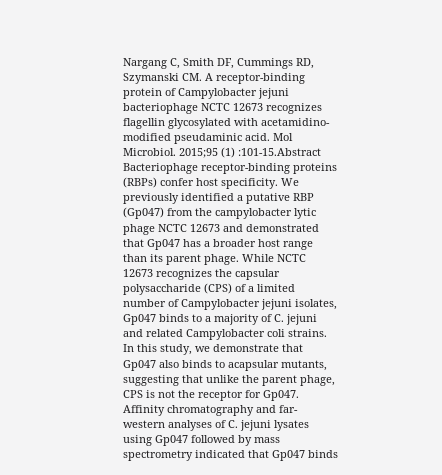Nargang C, Smith DF, Cummings RD, Szymanski CM. A receptor-binding protein of Campylobacter jejuni bacteriophage NCTC 12673 recognizes flagellin glycosylated with acetamidino-modified pseudaminic acid. Mol Microbiol. 2015;95 (1) :101-15.Abstract
Bacteriophage receptor-binding proteins (RBPs) confer host specificity. We previously identified a putative RBP (Gp047) from the campylobacter lytic phage NCTC 12673 and demonstrated that Gp047 has a broader host range than its parent phage. While NCTC 12673 recognizes the capsular polysaccharide (CPS) of a limited number of Campylobacter jejuni isolates, Gp047 binds to a majority of C. jejuni and related Campylobacter coli strains. In this study, we demonstrate that Gp047 also binds to acapsular mutants, suggesting that unlike the parent phage, CPS is not the receptor for Gp047. Affinity chromatography and far-western analyses of C. jejuni lysates using Gp047 followed by mass spectrometry indicated that Gp047 binds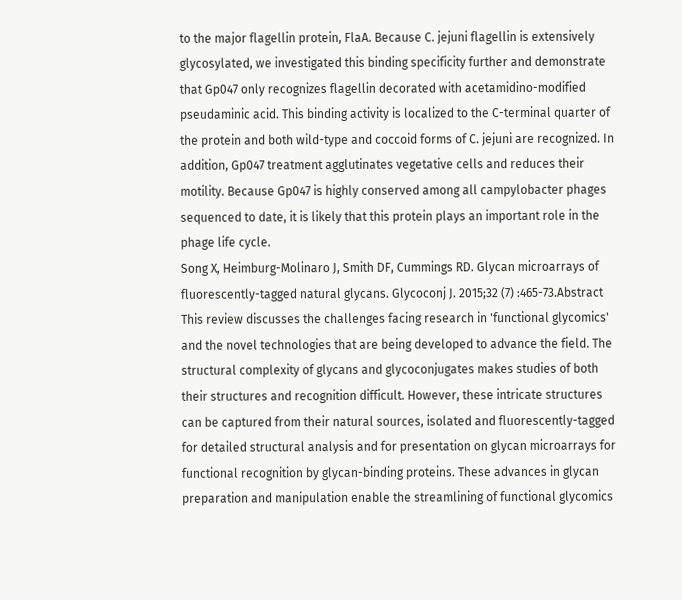to the major flagellin protein, FlaA. Because C. jejuni flagellin is extensively glycosylated, we investigated this binding specificity further and demonstrate that Gp047 only recognizes flagellin decorated with acetamidino-modified pseudaminic acid. This binding activity is localized to the C-terminal quarter of the protein and both wild-type and coccoid forms of C. jejuni are recognized. In addition, Gp047 treatment agglutinates vegetative cells and reduces their motility. Because Gp047 is highly conserved among all campylobacter phages sequenced to date, it is likely that this protein plays an important role in the phage life cycle.
Song X, Heimburg-Molinaro J, Smith DF, Cummings RD. Glycan microarrays of fluorescently-tagged natural glycans. Glycoconj J. 2015;32 (7) :465-73.Abstract
This review discusses the challenges facing research in 'functional glycomics' and the novel technologies that are being developed to advance the field. The structural complexity of glycans and glycoconjugates makes studies of both their structures and recognition difficult. However, these intricate structures can be captured from their natural sources, isolated and fluorescently-tagged for detailed structural analysis and for presentation on glycan microarrays for functional recognition by glycan-binding proteins. These advances in glycan preparation and manipulation enable the streamlining of functional glycomics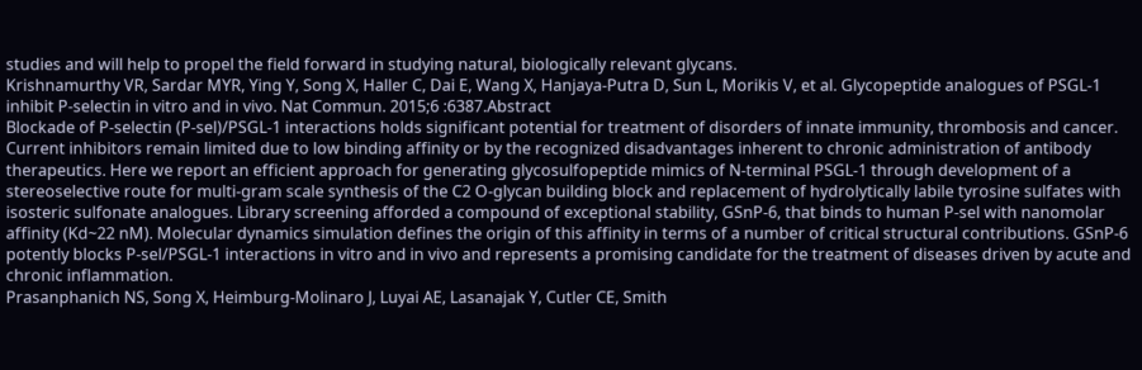studies and will help to propel the field forward in studying natural, biologically relevant glycans.
Krishnamurthy VR, Sardar MYR, Ying Y, Song X, Haller C, Dai E, Wang X, Hanjaya-Putra D, Sun L, Morikis V, et al. Glycopeptide analogues of PSGL-1 inhibit P-selectin in vitro and in vivo. Nat Commun. 2015;6 :6387.Abstract
Blockade of P-selectin (P-sel)/PSGL-1 interactions holds significant potential for treatment of disorders of innate immunity, thrombosis and cancer. Current inhibitors remain limited due to low binding affinity or by the recognized disadvantages inherent to chronic administration of antibody therapeutics. Here we report an efficient approach for generating glycosulfopeptide mimics of N-terminal PSGL-1 through development of a stereoselective route for multi-gram scale synthesis of the C2 O-glycan building block and replacement of hydrolytically labile tyrosine sulfates with isosteric sulfonate analogues. Library screening afforded a compound of exceptional stability, GSnP-6, that binds to human P-sel with nanomolar affinity (Kd~22 nM). Molecular dynamics simulation defines the origin of this affinity in terms of a number of critical structural contributions. GSnP-6 potently blocks P-sel/PSGL-1 interactions in vitro and in vivo and represents a promising candidate for the treatment of diseases driven by acute and chronic inflammation.
Prasanphanich NS, Song X, Heimburg-Molinaro J, Luyai AE, Lasanajak Y, Cutler CE, Smith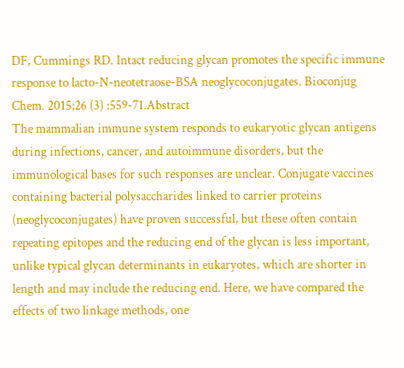DF, Cummings RD. Intact reducing glycan promotes the specific immune response to lacto-N-neotetraose-BSA neoglycoconjugates. Bioconjug Chem. 2015;26 (3) :559-71.Abstract
The mammalian immune system responds to eukaryotic glycan antigens during infections, cancer, and autoimmune disorders, but the immunological bases for such responses are unclear. Conjugate vaccines containing bacterial polysaccharides linked to carrier proteins (neoglycoconjugates) have proven successful, but these often contain repeating epitopes and the reducing end of the glycan is less important, unlike typical glycan determinants in eukaryotes, which are shorter in length and may include the reducing end. Here, we have compared the effects of two linkage methods, one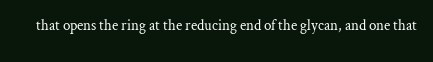that opens the ring at the reducing end of the glycan, and one that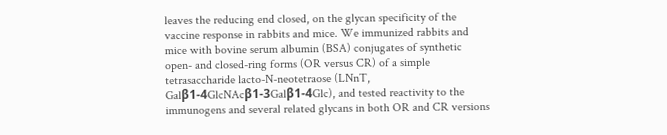leaves the reducing end closed, on the glycan specificity of the vaccine response in rabbits and mice. We immunized rabbits and mice with bovine serum albumin (BSA) conjugates of synthetic open- and closed-ring forms (OR versus CR) of a simple tetrasaccharide lacto-N-neotetraose (LNnT, Galβ1-4GlcNAcβ1-3Galβ1-4Glc), and tested reactivity to the immunogens and several related glycans in both OR and CR versions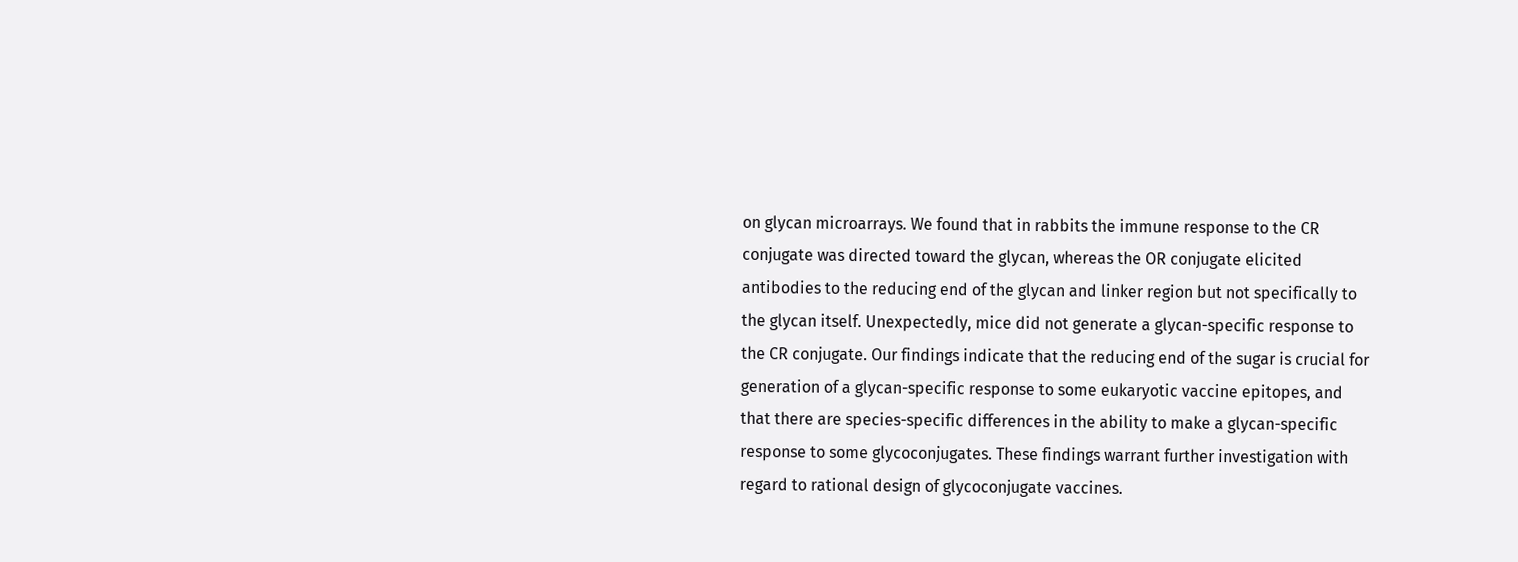on glycan microarrays. We found that in rabbits the immune response to the CR conjugate was directed toward the glycan, whereas the OR conjugate elicited antibodies to the reducing end of the glycan and linker region but not specifically to the glycan itself. Unexpectedly, mice did not generate a glycan-specific response to the CR conjugate. Our findings indicate that the reducing end of the sugar is crucial for generation of a glycan-specific response to some eukaryotic vaccine epitopes, and that there are species-specific differences in the ability to make a glycan-specific response to some glycoconjugates. These findings warrant further investigation with regard to rational design of glycoconjugate vaccines.